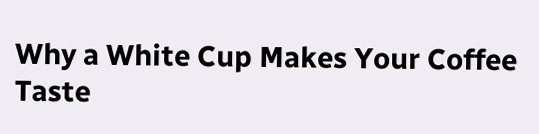Why a White Cup Makes Your Coffee Taste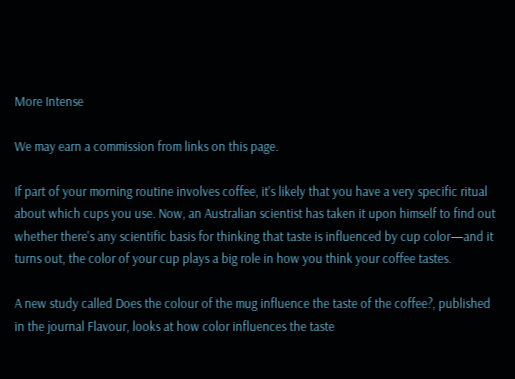More Intense

We may earn a commission from links on this page.

If part of your morning routine involves coffee, it's likely that you have a very specific ritual about which cups you use. Now, an Australian scientist has taken it upon himself to find out whether there's any scientific basis for thinking that taste is influenced by cup color—and it turns out, the color of your cup plays a big role in how you think your coffee tastes.

A new study called Does the colour of the mug influence the taste of the coffee?, published in the journal Flavour, looks at how color influences the taste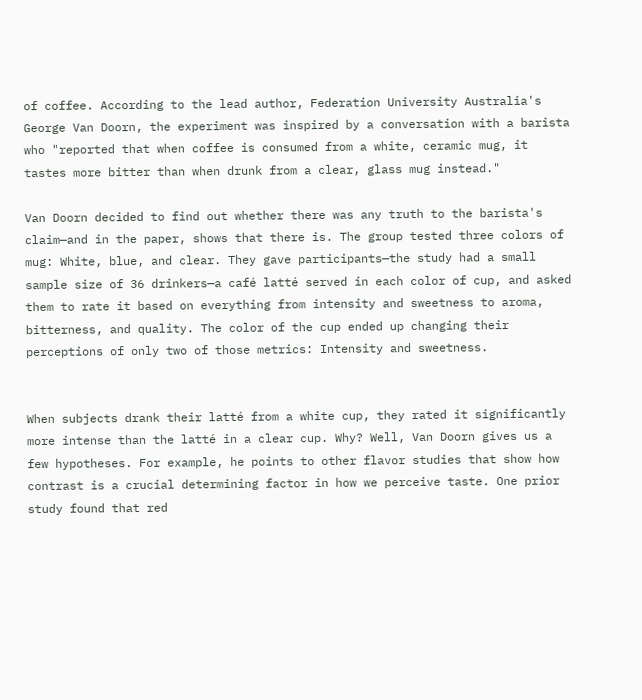of coffee. According to the lead author, Federation University Australia's George Van Doorn, the experiment was inspired by a conversation with a barista who "reported that when coffee is consumed from a white, ceramic mug, it tastes more bitter than when drunk from a clear, glass mug instead."

Van Doorn decided to find out whether there was any truth to the barista's claim—and in the paper, shows that there is. The group tested three colors of mug: White, blue, and clear. They gave participants—the study had a small sample size of 36 drinkers—a café latté served in each color of cup, and asked them to rate it based on everything from intensity and sweetness to aroma, bitterness, and quality. The color of the cup ended up changing their perceptions of only two of those metrics: Intensity and sweetness.


When subjects drank their latté from a white cup, they rated it significantly more intense than the latté in a clear cup. Why? Well, Van Doorn gives us a few hypotheses. For example, he points to other flavor studies that show how contrast is a crucial determining factor in how we perceive taste. One prior study found that red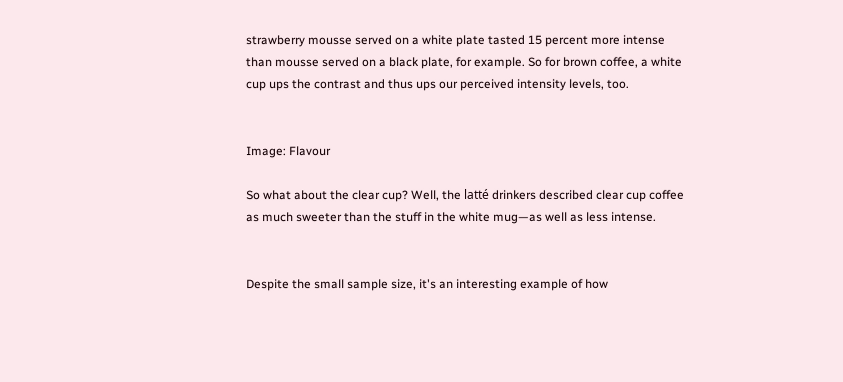strawberry mousse served on a white plate tasted 15 percent more intense than mousse served on a black plate, for example. So for brown coffee, a white cup ups the contrast and thus ups our perceived intensity levels, too.


Image: Flavour

So what about the clear cup? Well, the latté drinkers described clear cup coffee as much sweeter than the stuff in the white mug—as well as less intense.


Despite the small sample size, it's an interesting example of how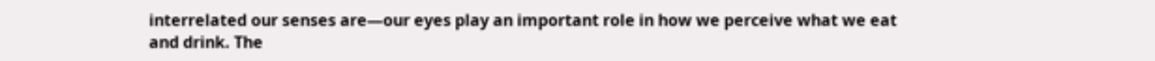interrelated our senses are—our eyes play an important role in how we perceive what we eat and drink. The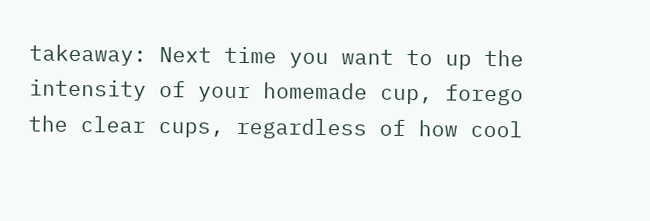takeaway: Next time you want to up the intensity of your homemade cup, forego the clear cups, regardless of how cool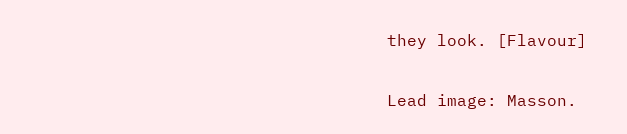they look. [Flavour]

Lead image: Masson.